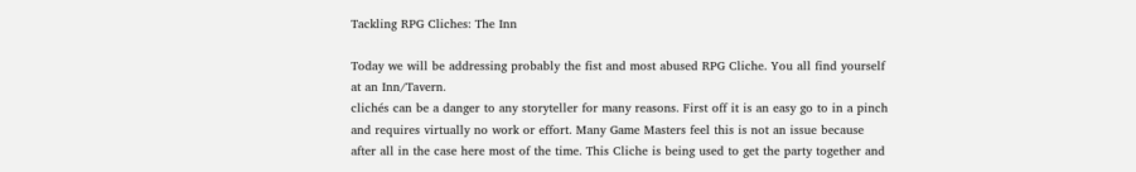Tackling RPG Cliches: The Inn

Today we will be addressing probably the fist and most abused RPG Cliche. You all find yourself at an Inn/Tavern.
clichés can be a danger to any storyteller for many reasons. First off it is an easy go to in a pinch and requires virtually no work or effort. Many Game Masters feel this is not an issue because after all in the case here most of the time. This Cliche is being used to get the party together and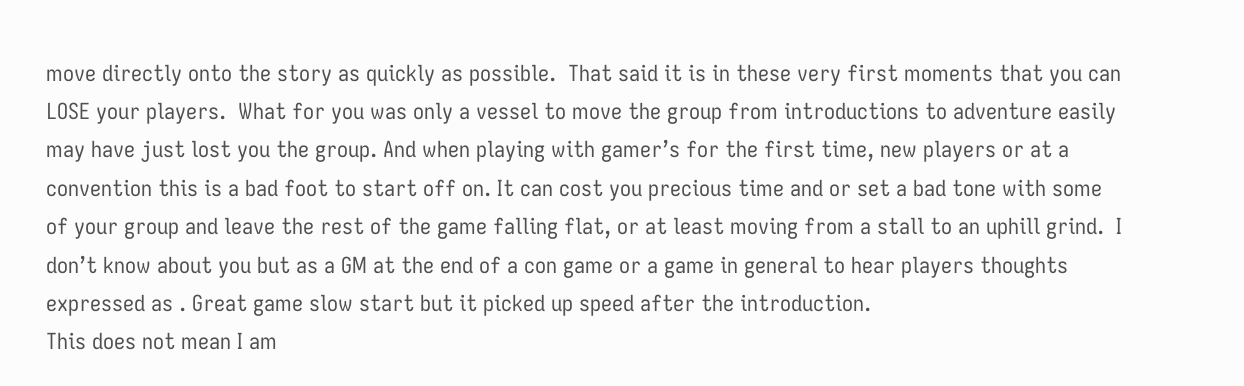move directly onto the story as quickly as possible.  That said it is in these very first moments that you can LOSE your players.  What for you was only a vessel to move the group from introductions to adventure easily may have just lost you the group. And when playing with gamer’s for the first time, new players or at a convention this is a bad foot to start off on. It can cost you precious time and or set a bad tone with some of your group and leave the rest of the game falling flat, or at least moving from a stall to an uphill grind.  I don’t know about you but as a GM at the end of a con game or a game in general to hear players thoughts expressed as . Great game slow start but it picked up speed after the introduction.
This does not mean I am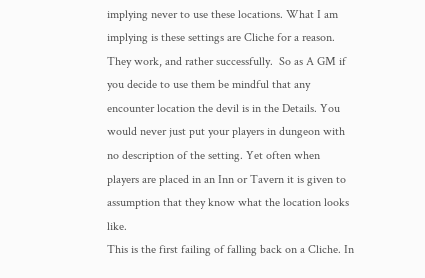implying never to use these locations. What I am implying is these settings are Cliche for a reason. They work, and rather successfully.  So as A GM if you decide to use them be mindful that any encounter location the devil is in the Details. You would never just put your players in dungeon with no description of the setting. Yet often when players are placed in an Inn or Tavern it is given to assumption that they know what the location looks like.
This is the first failing of falling back on a Cliche. In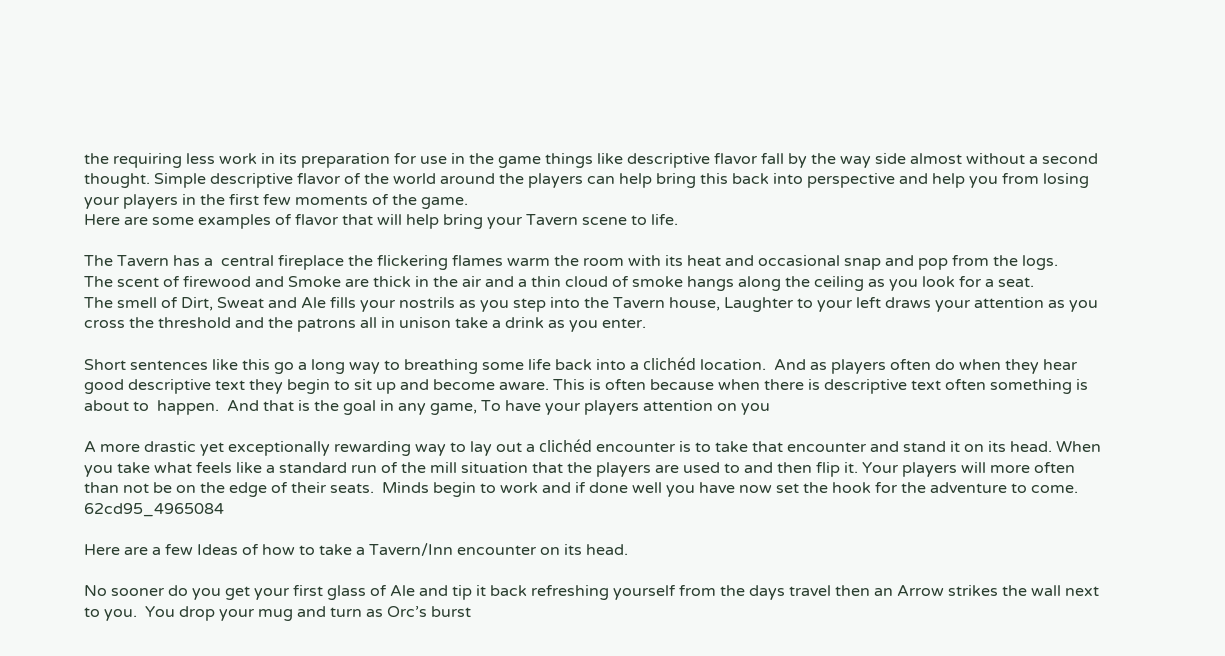the requiring less work in its preparation for use in the game things like descriptive flavor fall by the way side almost without a second thought. Simple descriptive flavor of the world around the players can help bring this back into perspective and help you from losing your players in the first few moments of the game.
Here are some examples of flavor that will help bring your Tavern scene to life.

The Tavern has a  central fireplace the flickering flames warm the room with its heat and occasional snap and pop from the logs.
The scent of firewood and Smoke are thick in the air and a thin cloud of smoke hangs along the ceiling as you look for a seat.
The smell of Dirt, Sweat and Ale fills your nostrils as you step into the Tavern house, Laughter to your left draws your attention as you cross the threshold and the patrons all in unison take a drink as you enter.

Short sentences like this go a long way to breathing some life back into a clichéd location.  And as players often do when they hear good descriptive text they begin to sit up and become aware. This is often because when there is descriptive text often something is about to  happen.  And that is the goal in any game, To have your players attention on you

A more drastic yet exceptionally rewarding way to lay out a clichéd encounter is to take that encounter and stand it on its head. When you take what feels like a standard run of the mill situation that the players are used to and then flip it. Your players will more often than not be on the edge of their seats.  Minds begin to work and if done well you have now set the hook for the adventure to come. 62cd95_4965084

Here are a few Ideas of how to take a Tavern/Inn encounter on its head.

No sooner do you get your first glass of Ale and tip it back refreshing yourself from the days travel then an Arrow strikes the wall next to you.  You drop your mug and turn as Orc’s burst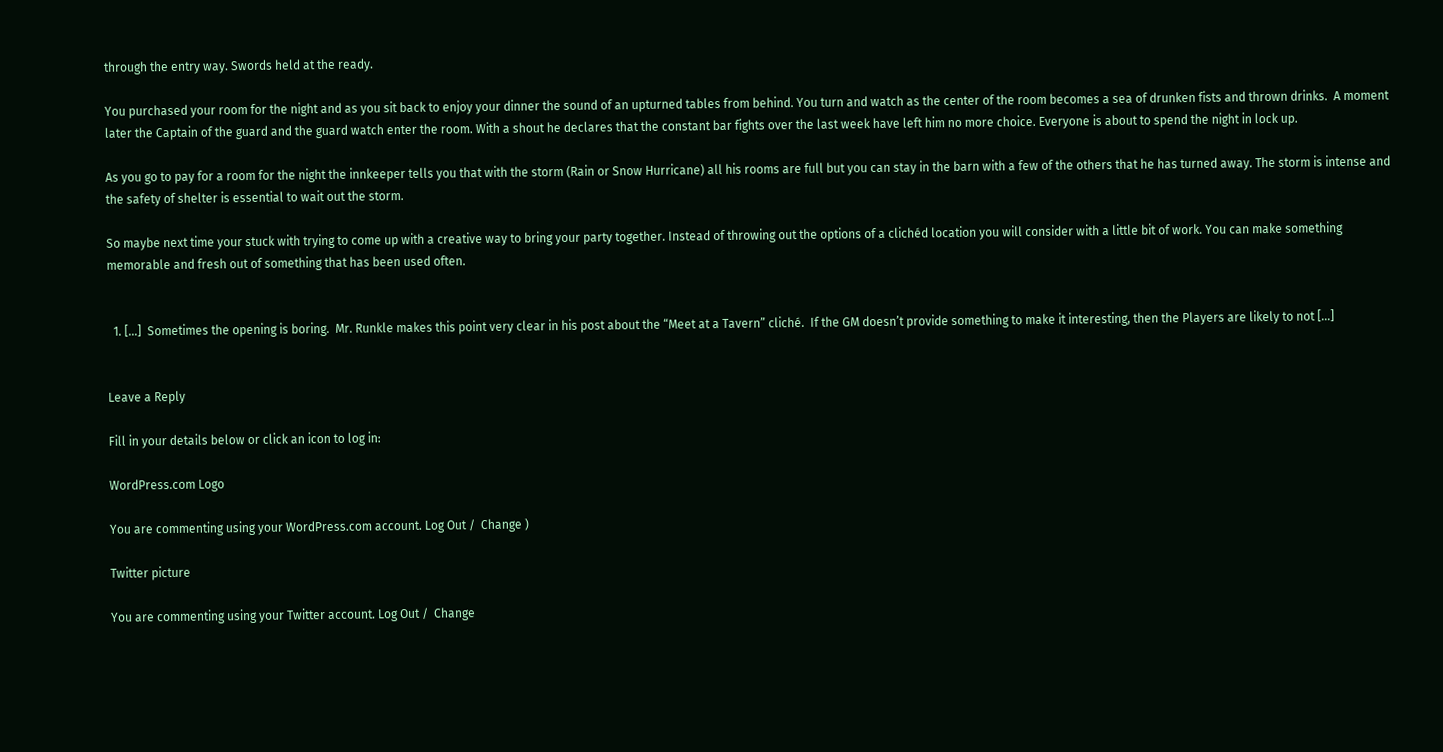through the entry way. Swords held at the ready.

You purchased your room for the night and as you sit back to enjoy your dinner the sound of an upturned tables from behind. You turn and watch as the center of the room becomes a sea of drunken fists and thrown drinks.  A moment later the Captain of the guard and the guard watch enter the room. With a shout he declares that the constant bar fights over the last week have left him no more choice. Everyone is about to spend the night in lock up.

As you go to pay for a room for the night the innkeeper tells you that with the storm (Rain or Snow Hurricane) all his rooms are full but you can stay in the barn with a few of the others that he has turned away. The storm is intense and the safety of shelter is essential to wait out the storm.

So maybe next time your stuck with trying to come up with a creative way to bring your party together. Instead of throwing out the options of a clichéd location you will consider with a little bit of work. You can make something memorable and fresh out of something that has been used often.


  1. […]  Sometimes the opening is boring.  Mr. Runkle makes this point very clear in his post about the “Meet at a Tavern” cliché.  If the GM doesn’t provide something to make it interesting, then the Players are likely to not […]


Leave a Reply

Fill in your details below or click an icon to log in:

WordPress.com Logo

You are commenting using your WordPress.com account. Log Out /  Change )

Twitter picture

You are commenting using your Twitter account. Log Out /  Change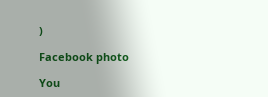)

Facebook photo

You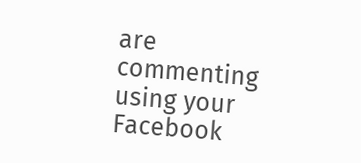are commenting using your Facebook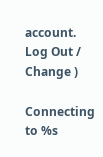account. Log Out /  Change )

Connecting to %s